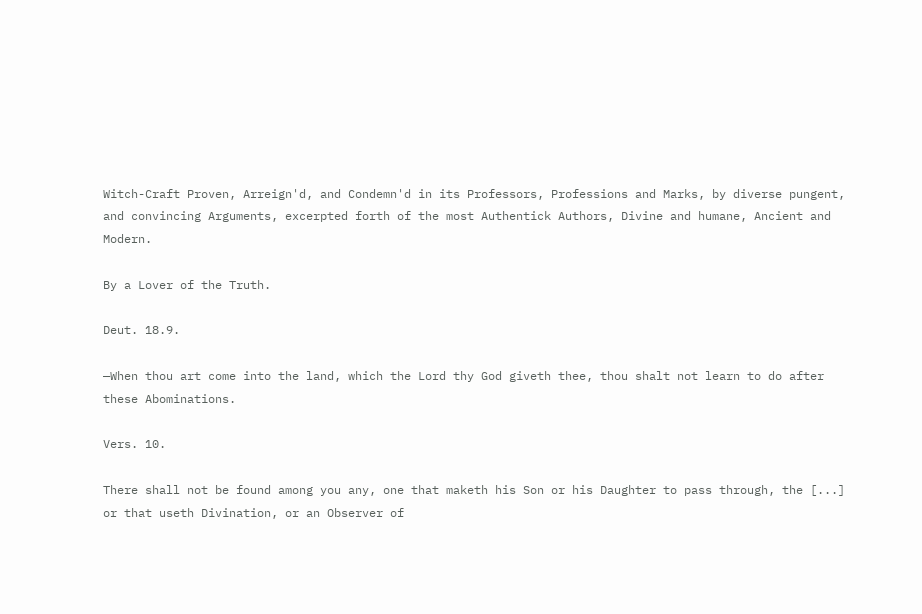Witch-Craft Proven, Arreign'd, and Condemn'd in its Professors, Professions and Marks, by diverse pungent, and convincing Arguments, excerpted forth of the most Authentick Authors, Divine and humane, Ancient and Modern.

By a Lover of the Truth.

Deut. 18.9.

—When thou art come into the land, which the Lord thy God giveth thee, thou shalt not learn to do after these Abominations.

Vers. 10.

There shall not be found among you any, one that maketh his Son or his Daughter to pass through, the [...] or that useth Divination, or an Observer of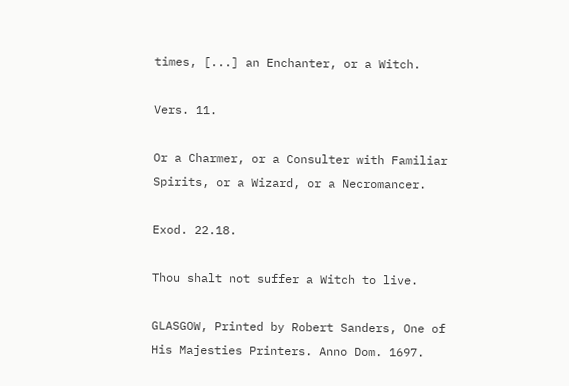times, [...] an Enchanter, or a Witch.

Vers. 11.

Or a Charmer, or a Consulter with Familiar Spirits, or a Wizard, or a Necromancer.

Exod. 22.18.

Thou shalt not suffer a Witch to live.

GLASGOW, Printed by Robert Sanders, One of His Majesties Printers. Anno Dom. 1697.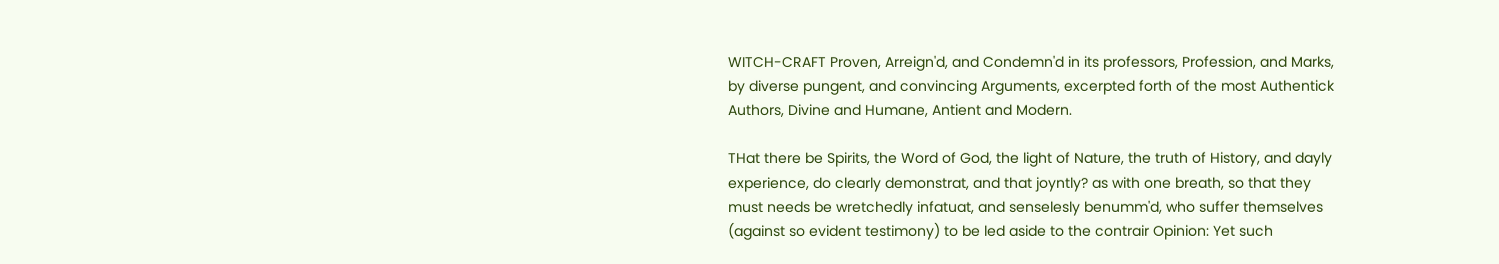WITCH-CRAFT Proven, Arreign'd, and Condemn'd in its professors, Profession, and Marks, by diverse pungent, and convincing Arguments, excerpted forth of the most Authentick Authors, Divine and Humane, Antient and Modern.

THat there be Spirits, the Word of God, the light of Nature, the truth of History, and dayly experience, do clearly demonstrat, and that joyntly? as with one breath, so that they must needs be wretchedly infatuat, and senselesly benumm'd, who suffer themselves (against so evident testimony) to be led aside to the contrair Opinion: Yet such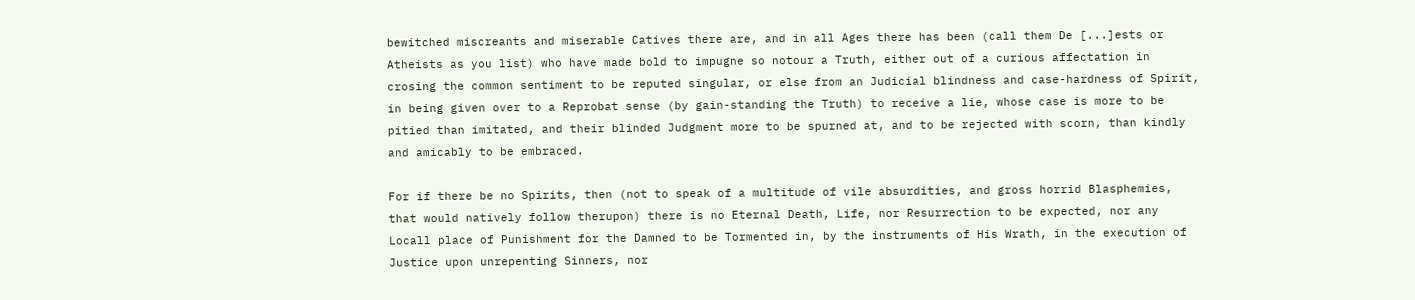bewitched miscreants and miserable Catives there are, and in all Ages there has been (call them De [...]ests or Atheists as you list) who have made bold to impugne so notour a Truth, either out of a curious affectation in crosing the common sentiment to be reputed singular, or else from an Judicial blindness and case-hardness of Spirit, in being given over to a Reprobat sense (by gain-standing the Truth) to receive a lie, whose case is more to be pitied than imitated, and their blinded Judgment more to be spurned at, and to be rejected with scorn, than kindly and amicably to be embraced.

For if there be no Spirits, then (not to speak of a multitude of vile absurdities, and gross horrid Blasphemies, that would natively follow therupon) there is no Eternal Death, Life, nor Resurrection to be expected, nor any Locall place of Punishment for the Damned to be Tormented in, by the instruments of His Wrath, in the execution of Justice upon unrepenting Sinners, nor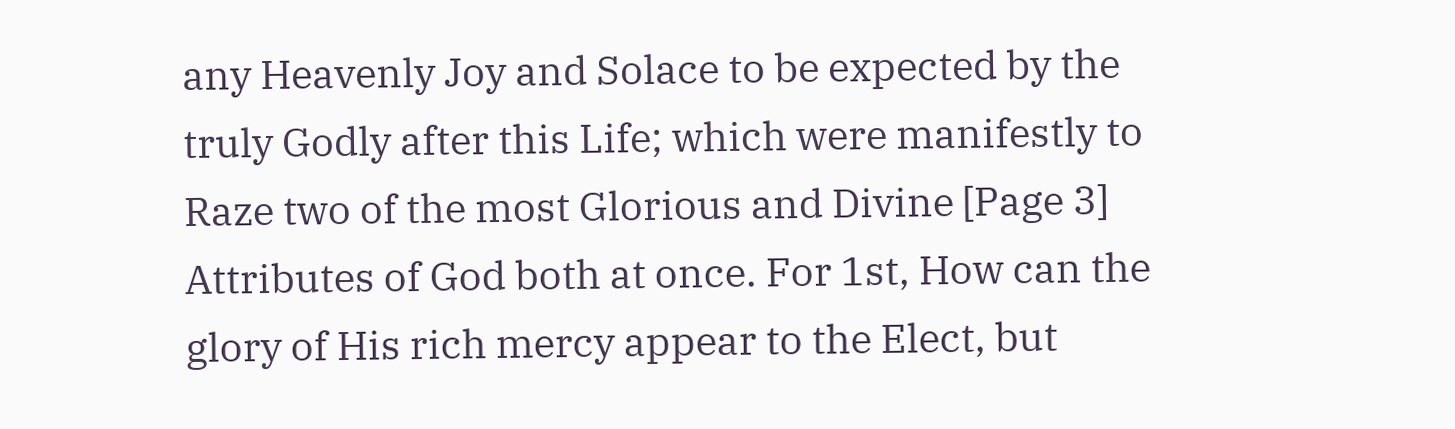any Heavenly Joy and Solace to be expected by the truly Godly after this Life; which were manifestly to Raze two of the most Glorious and Divine [Page 3] Attributes of God both at once. For 1st, How can the glory of His rich mercy appear to the Elect, but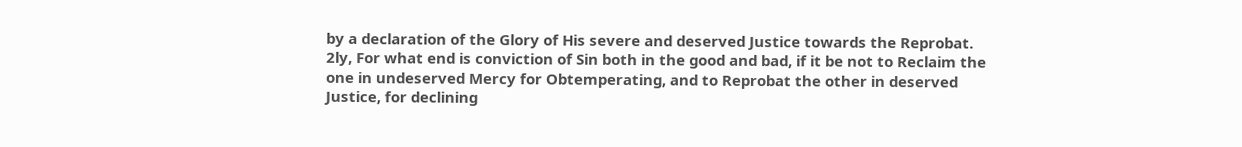by a declaration of the Glory of His severe and deserved Justice towards the Reprobat. 2ly, For what end is conviction of Sin both in the good and bad, if it be not to Reclaim the one in undeserved Mercy for Obtemperating, and to Reprobat the other in deserved Justice, for declining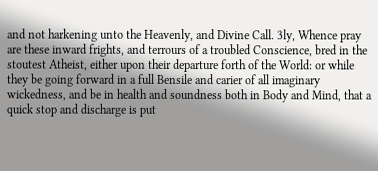and not harkening unto the Heavenly, and Divine Call. 3ly, Whence pray are these inward frights, and terrours of a troubled Conscience, bred in the stoutest Atheist, either upon their departure forth of the World: or while they be going forward in a full Bensile and carier of all imaginary wickedness, and be in health and soundness both in Body and Mind, that a quick stop and discharge is put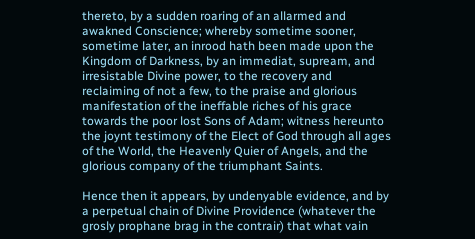thereto, by a sudden roaring of an allarmed and awakned Conscience; whereby sometime sooner, sometime later, an inrood hath been made upon the Kingdom of Darkness, by an immediat, supream, and irresistable Divine power, to the recovery and reclaiming of not a few, to the praise and glorious manifestation of the ineffable riches of his grace towards the poor lost Sons of Adam; witness hereunto the joynt testimony of the Elect of God through all ages of the World, the Heavenly Quier of Angels, and the glorious company of the triumphant Saints.

Hence then it appears, by undenyable evidence, and by a perpetual chain of Divine Providence (whatever the grosly prophane brag in the contrair) that what vain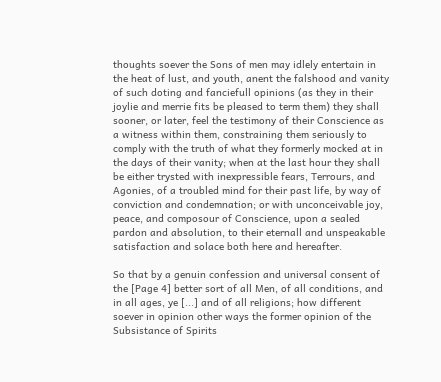thoughts soever the Sons of men may idlely entertain in the heat of lust, and youth, anent the falshood and vanity of such doting and fanciefull opinions (as they in their joylie and merrie fits be pleased to term them) they shall sooner, or later, feel the testimony of their Conscience as a witness within them, constraining them seriously to comply with the truth of what they formerly mocked at in the days of their vanity; when at the last hour they shall be either trysted with inexpressible fears, Terrours, and Agonies, of a troubled mind for their past life, by way of conviction and condemnation; or with unconceivable joy, peace, and composour of Conscience, upon a sealed pardon and absolution, to their eternall and unspeakable satisfaction and solace both here and hereafter.

So that by a genuin confession and universal consent of the [Page 4] better sort of all Men, of all conditions, and in all ages, ye [...] and of all religions; how different soever in opinion other ways the former opinion of the Subsistance of Spirits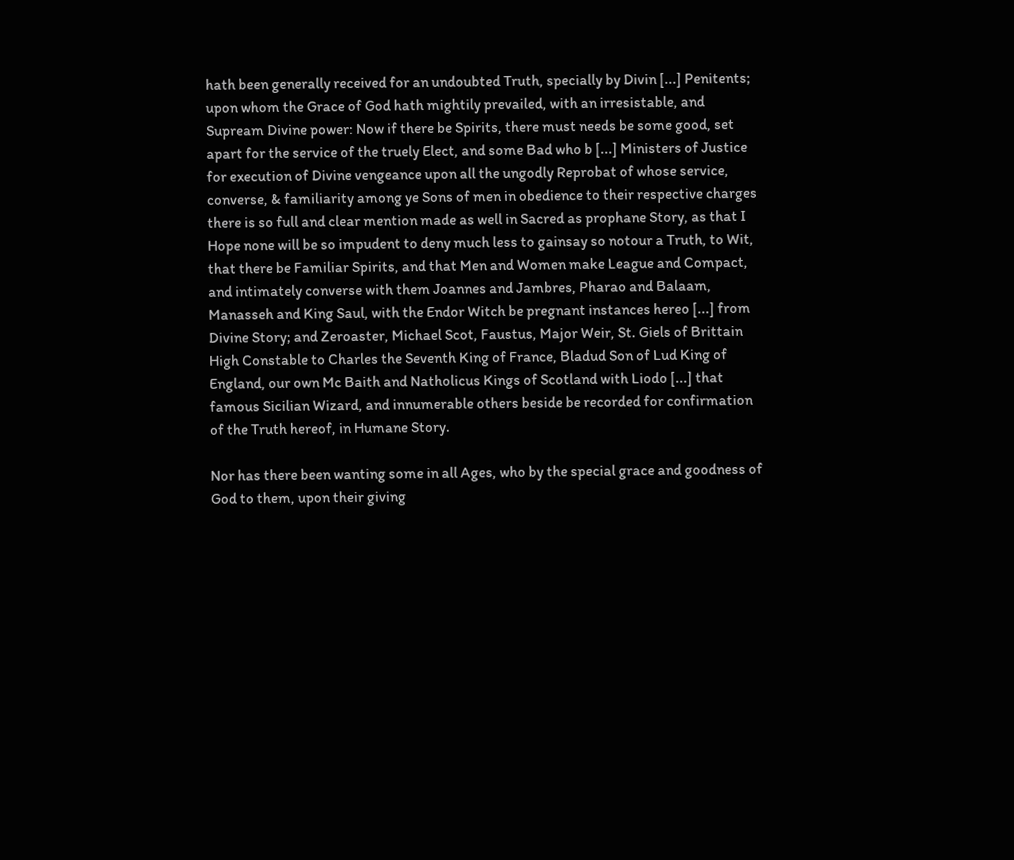hath been generally received for an undoubted Truth, specially by Divin [...] Penitents; upon whom the Grace of God hath mightily prevailed, with an irresistable, and Supream Divine power: Now if there be Spirits, there must needs be some good, set apart for the service of the truely Elect, and some Bad who b [...] Ministers of Justice for execution of Divine vengeance upon all the ungodly Reprobat of whose service, converse, & familiarity among ye Sons of men in obedience to their respective charges there is so full and clear mention made as well in Sacred as prophane Story, as that I Hope none will be so impudent to deny much less to gainsay so notour a Truth, to Wit, that there be Familiar Spirits, and that Men and Women make League and Compact, and intimately converse with them Joannes and Jambres, Pharao and Balaam, Manasseh and King Saul, with the Endor Witch be pregnant instances hereo [...] from Divine Story; and Zeroaster, Michael Scot, Faustus, Major Weir, St. Giels of Brittain High Constable to Charles the Seventh King of France, Bladud Son of Lud King of England, our own Mc Baith and Natholicus Kings of Scotland with Liodo [...] that famous Sicilian Wizard, and innumerable others beside be recorded for confirmation of the Truth hereof, in Humane Story.

Nor has there been wanting some in all Ages, who by the special grace and goodness of God to them, upon their giving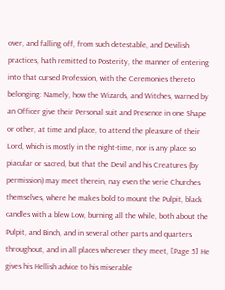over, and falling off, from such detestable, and Devilish practices, hath remitted to Posterity, the manner of entering into that cursed Profession, with the Ceremonies thereto belonging: Namely, how the Wizards, and Witches, warned by an Officer give their Personal suit and Presence in one Shape or other, at time and place, to attend the pleasure of their Lord, which is mostly in the night-time, nor is any place so piacular or sacred, but that the Devil and his Creatures (by permission) may meet therein, nay even the verie Churches themselves, where he makes bold to mount the Pulpit, black candles with a blew Low, burning all the while, both about the Pulpit, and Binch, and in several other parts and quarters throughout, and in all places wherever they meet, [Page 5] He gives his Hellish advice to his miserable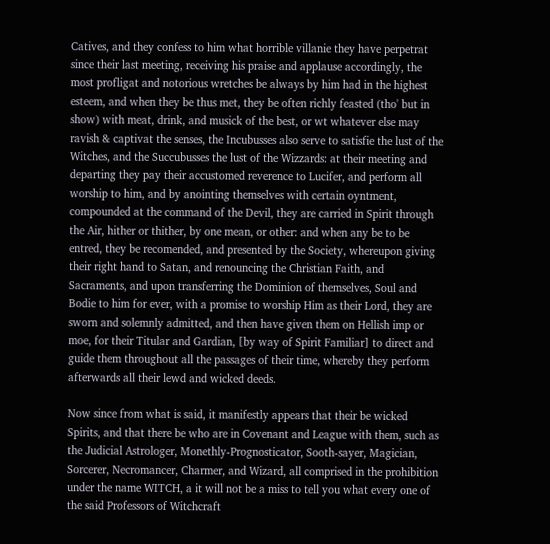Catives, and they confess to him what horrible villanie they have perpetrat since their last meeting, receiving his praise and applause accordingly, the most profligat and notorious wretches be always by him had in the highest esteem, and when they be thus met, they be often richly feasted (tho' but in show) with meat, drink, and musick of the best, or wt whatever else may ravish & captivat the senses, the Incubusses also serve to satisfie the lust of the Witches, and the Succubusses the lust of the Wizzards: at their meeting and departing they pay their accustomed reverence to Lucifer, and perform all worship to him, and by anointing themselves with certain oyntment, compounded at the command of the Devil, they are carried in Spirit through the Air, hither or thither, by one mean, or other: and when any be to be entred, they be recomended, and presented by the Society, whereupon giving their right hand to Satan, and renouncing the Christian Faith, and Sacraments, and upon transferring the Dominion of themselves, Soul and Bodie to him for ever, with a promise to worship Him as their Lord, they are sworn and solemnly admitted, and then have given them on Hellish imp or moe, for their Titular and Gardian, [by way of Spirit Familiar] to direct and guide them throughout all the passages of their time, whereby they perform afterwards all their lewd and wicked deeds.

Now since from what is said, it manifestly appears that their be wicked Spirits, and that there be who are in Covenant and League with them, such as the Judicial Astrologer, Monethly-Prognosticator, Sooth-sayer, Magician, Sorcerer, Necromancer, Charmer, and Wizard, all comprised in the prohibition under the name WITCH, a it will not be a miss to tell you what every one of the said Professors of Witchcraft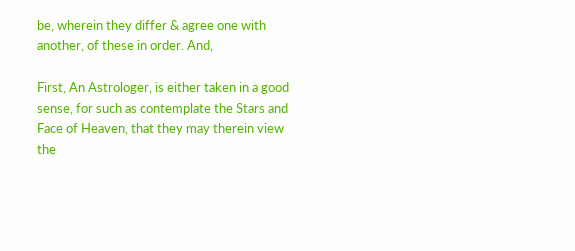be, wherein they differ & agree one with another, of these in order. And,

First, An Astrologer, is either taken in a good sense, for such as contemplate the Stars and Face of Heaven, that they may therein view the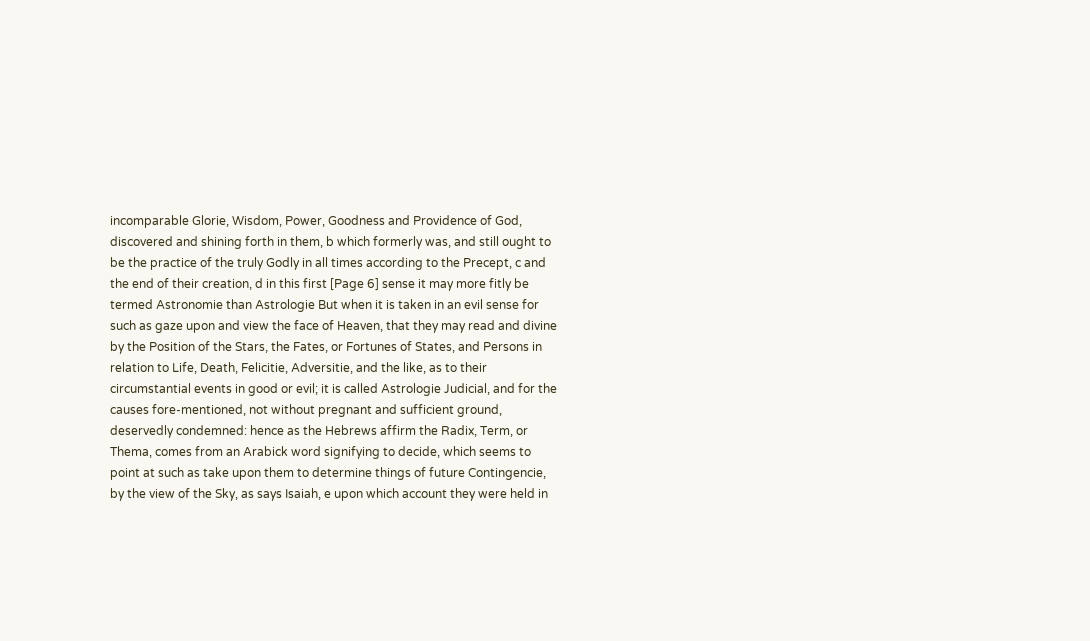incomparable Glorie, Wisdom, Power, Goodness and Providence of God, discovered and shining forth in them, b which formerly was, and still ought to be the practice of the truly Godly in all times according to the Precept, c and the end of their creation, d in this first [Page 6] sense it may more fitly be termed Astronomie than Astrologie But when it is taken in an evil sense for such as gaze upon and view the face of Heaven, that they may read and divine by the Position of the Stars, the Fates, or Fortunes of States, and Persons in relation to Life, Death, Felicitie, Adversitie, and the like, as to their circumstantial events in good or evil; it is called Astrologie Judicial, and for the causes fore-mentioned, not without pregnant and sufficient ground, deservedly condemned: hence as the Hebrews affirm the Radix, Term, or Thema, comes from an Arabick word signifying to decide, which seems to point at such as take upon them to determine things of future Contingencie, by the view of the Sky, as says Isaiah, e upon which account they were held in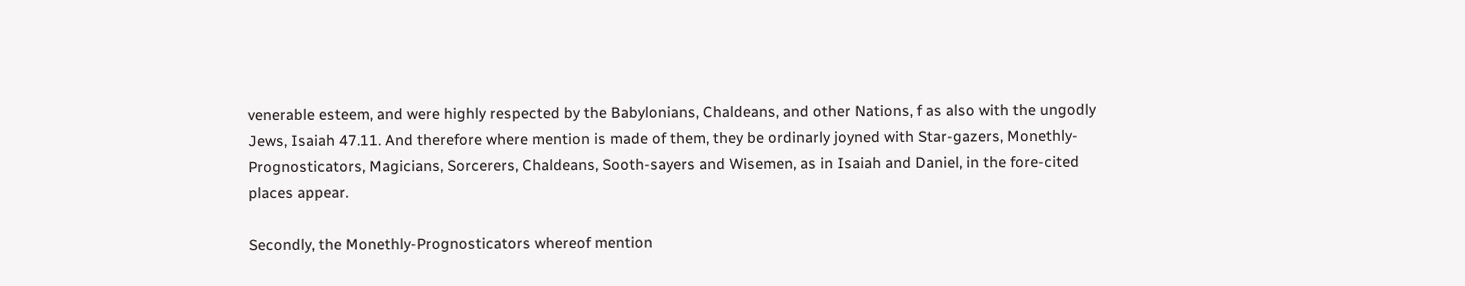venerable esteem, and were highly respected by the Babylonians, Chaldeans, and other Nations, f as also with the ungodly Jews, Isaiah 47.11. And therefore where mention is made of them, they be ordinarly joyned with Star-gazers, Monethly-Prognosticators, Magicians, Sorcerers, Chaldeans, Sooth-sayers and Wisemen, as in Isaiah and Daniel, in the fore-cited places appear.

Secondly, the Monethly-Prognosticators whereof mention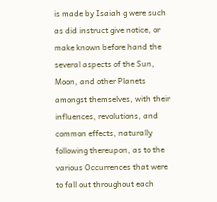is made by Isaiah g were such as did instruct give notice, or make known before hand the several aspects of the Sun, Moon, and other Planets amongst themselves, with their influences, revolutions, and common effects, naturally following thereupon, as to the various Occurrences that were to fall out throughout each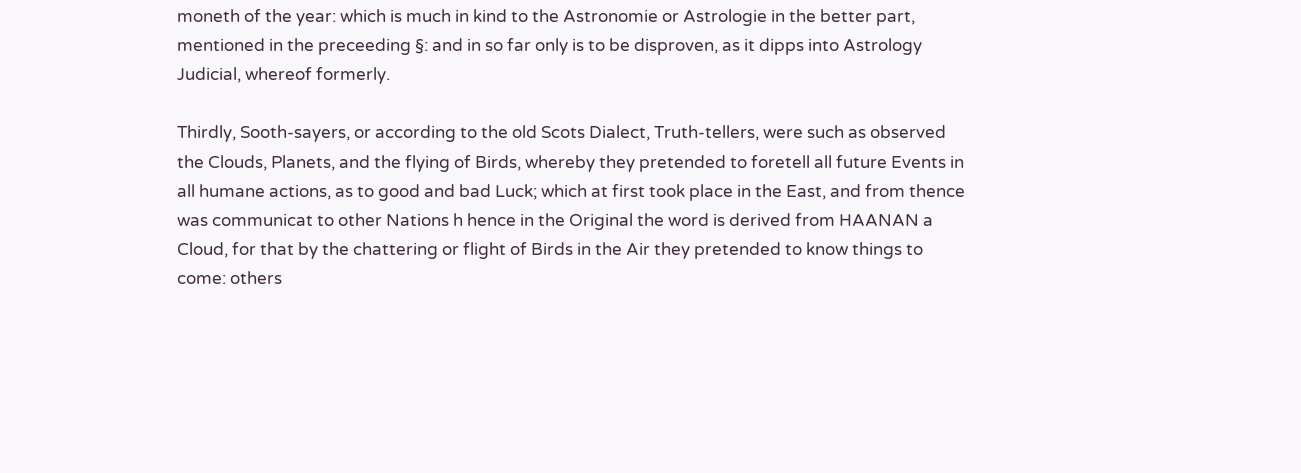moneth of the year: which is much in kind to the Astronomie or Astrologie in the better part, mentioned in the preceeding §: and in so far only is to be disproven, as it dipps into Astrology Judicial, whereof formerly.

Thirdly, Sooth-sayers, or according to the old Scots Dialect, Truth-tellers, were such as observed the Clouds, Planets, and the flying of Birds, whereby they pretended to foretell all future Events in all humane actions, as to good and bad Luck; which at first took place in the East, and from thence was communicat to other Nations h hence in the Original the word is derived from HAANAN a Cloud, for that by the chattering or flight of Birds in the Air they pretended to know things to come: others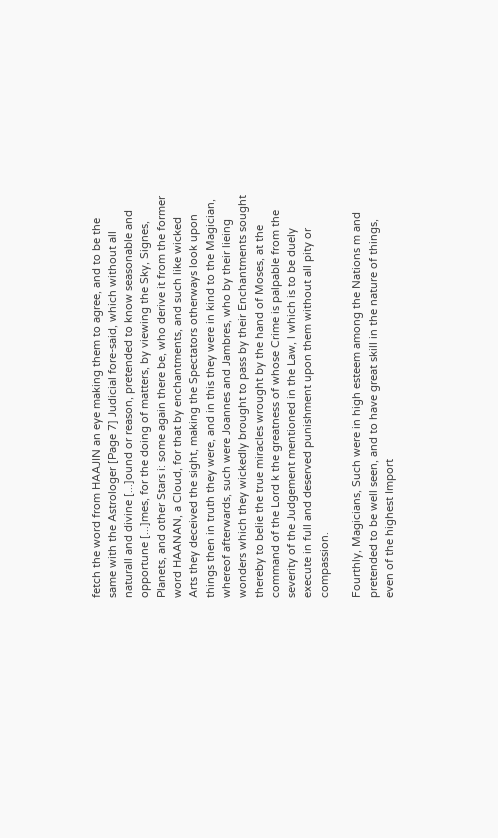fetch the word from HAAJIN an eye making them to agree, and to be the same with the Astrologer [Page 7] Judicial fore-said, which without all naturall and divine [...]ound or reason, pretended to know seasonable and opportune [...]mes, for the doing of matters, by viewing the Sky, Signes, Planets, and other Stars i: some again there be, who derive it from the former word HAANAN, a Cloud, for that by enchantments, and such like wicked Arts they deceived the sight, making the Spectators otherways look upon things then in truth they were, and in this they were in kind to the Magician, whereof afterwards, such were Joannes and Jambres, who by their lieing wonders which they wickedly brought to pass by their Enchantments sought thereby to belie the true miracles wrought by the hand of Moses, at the command of the Lord k the greatness of whose Crime is palpable from the severity of the Judgement mentioned in the Law, l which is to be duely execute in full and deserved punishment upon them without all pity or compassion.

Fourthly, Magicians, Such were in high esteem among the Nations m and pretended to be well seen, and to have great skill in the nature of things, even of the highest Import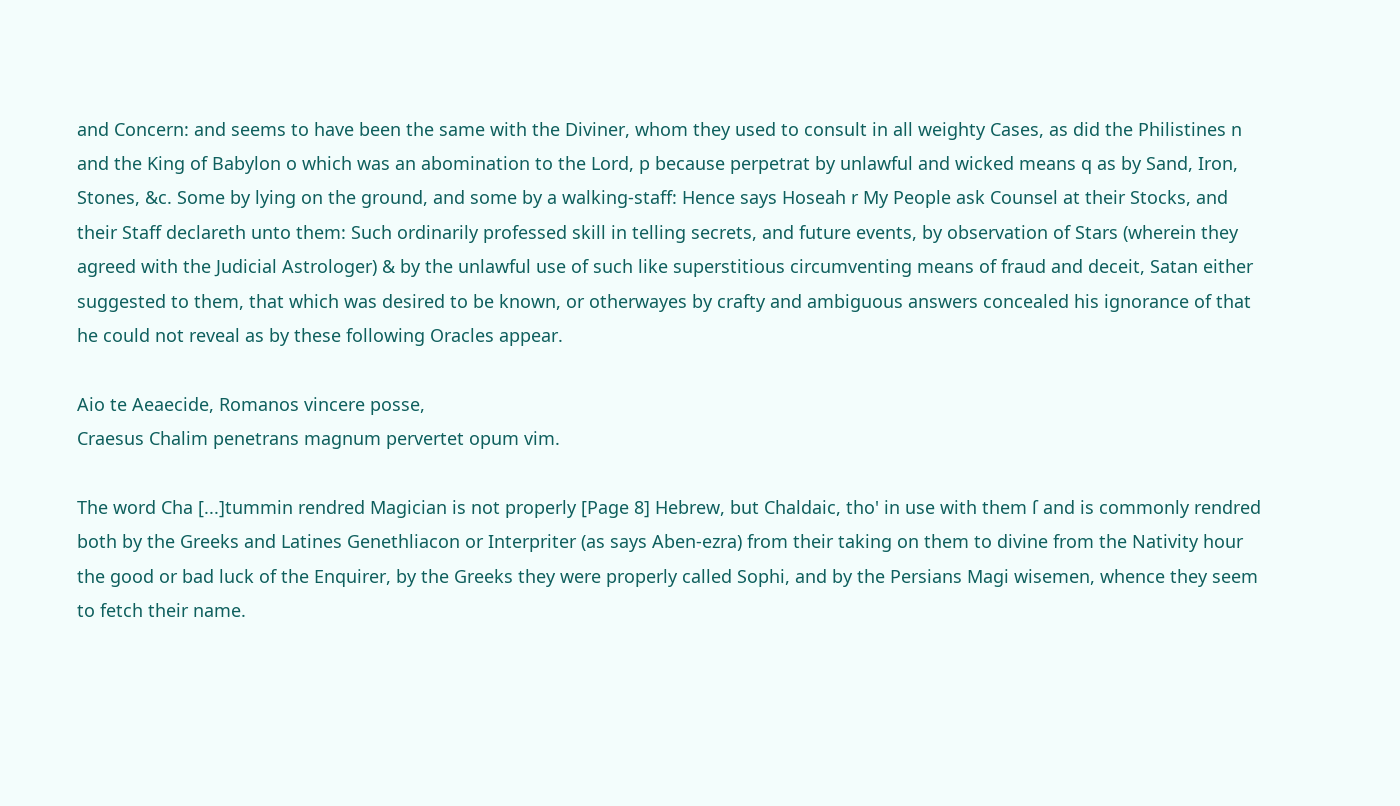and Concern: and seems to have been the same with the Diviner, whom they used to consult in all weighty Cases, as did the Philistines n and the King of Babylon o which was an abomination to the Lord, p because perpetrat by unlawful and wicked means q as by Sand, Iron, Stones, &c. Some by lying on the ground, and some by a walking-staff: Hence says Hoseah r My People ask Counsel at their Stocks, and their Staff declareth unto them: Such ordinarily professed skill in telling secrets, and future events, by observation of Stars (wherein they agreed with the Judicial Astrologer) & by the unlawful use of such like superstitious circumventing means of fraud and deceit, Satan either suggested to them, that which was desired to be known, or otherwayes by crafty and ambiguous answers concealed his ignorance of that he could not reveal as by these following Oracles appear.

Aio te Aeaecide, Romanos vincere posse,
Craesus Chalim penetrans magnum pervertet opum vim.

The word Cha [...]tummin rendred Magician is not properly [Page 8] Hebrew, but Chaldaic, tho' in use with them ſ and is commonly rendred both by the Greeks and Latines Genethliacon or Interpriter (as says Aben-ezra) from their taking on them to divine from the Nativity hour the good or bad luck of the Enquirer, by the Greeks they were properly called Sophi, and by the Persians Magi wisemen, whence they seem to fetch their name.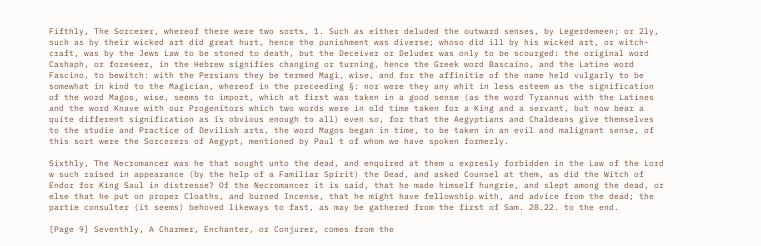Fifthly, The Sorcerer, whereof there were two sorts, 1. Such as either deluded the outward senses, by Legerdemeen; or 2ly, such as by their wicked art did great hurt, hence the punishment was diverse; whoso did ill by his wicked art, or witch-craft, was by the Jews Law to be stoned to death, but the Deceiver or Deluder was only to be scourged: the original word Cashaph, or foreseer, in the Hebrew signifies changing or turning, hence the Greek word Bascaino, and the Latine word Fascino, to bewitch: with the Persians they be termed Magi, wise, and for the affinitie of the name held vulgarly to be somewhat in kind to the Magician, whereof in the preceeding §: nor were they any whit in less esteem as the signification of the word Magos, wise, seems to import, which at first was taken in a good sense (as the word Tyrannus with the Latines and the word Knave with our Progenitors which two words were in old time taken for a King and a servant, but now bear a quite different signification as is obvious enough to all) even so, for that the Aegyptians and Chaldeans give themselves to the studie and Practice of Devilish arts, the word Magos began in time, to be taken in an evil and malignant sense, of this sort were the Sorcerers of Aegypt, mentioned by Paul t of whom we have spoken formerly.

Sixthly, The Necromancer was he that sought unto the dead, and enquired at them u expresly forbidden in the Law of the Lord w such raised in appearance (by the help of a Familiar Spirit) the Dead, and asked Counsel at them, as did the Witch of Endor for King Saul in distresse? Of the Necromancer it is said, that he made himself hungrie, and slept among the dead, or else that he put on proper Cloaths, and burned Incense, that he might have fellowship with, and advice from the dead; the partie consulter (it seems) behoved likeways to fast, as may be gathered from the first of Sam. 28.22. to the end.

[Page 9] Seventhly, A Charmer, Enchanter, or Conjurer, comes from the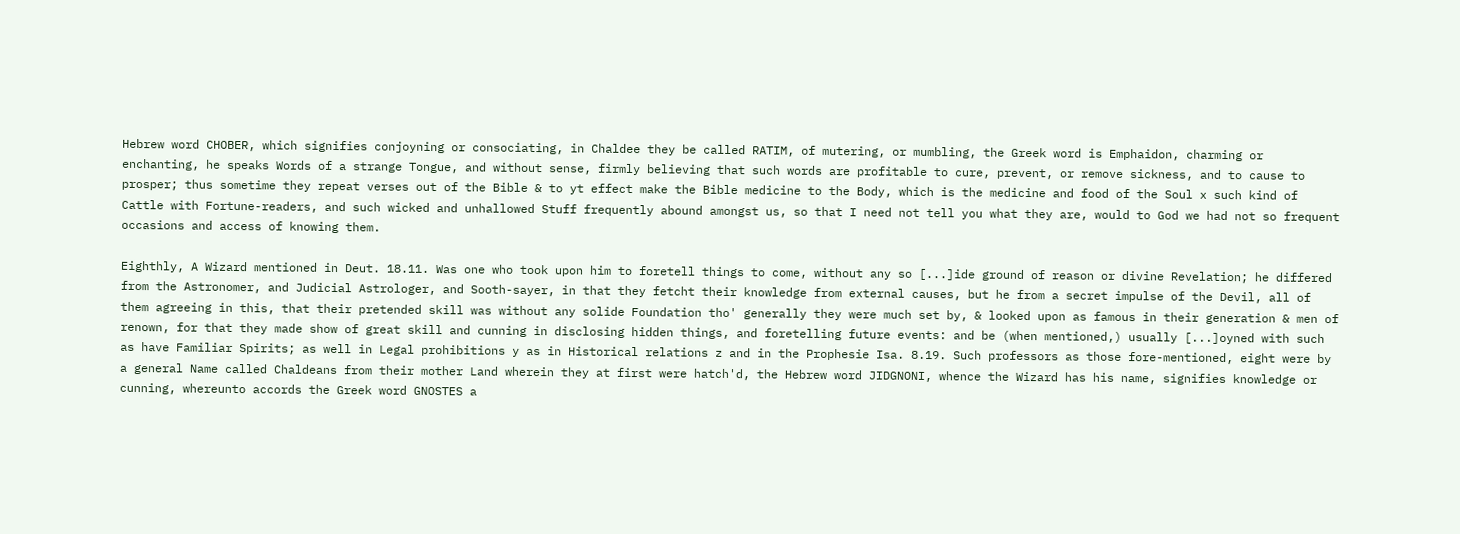Hebrew word CHOBER, which signifies conjoyning or consociating, in Chaldee they be called RATIM, of mutering, or mumbling, the Greek word is Emphaidon, charming or enchanting, he speaks Words of a strange Tongue, and without sense, firmly believing that such words are profitable to cure, prevent, or remove sickness, and to cause to prosper; thus sometime they repeat verses out of the Bible & to yt effect make the Bible medicine to the Body, which is the medicine and food of the Soul x such kind of Cattle with Fortune-readers, and such wicked and unhallowed Stuff frequently abound amongst us, so that I need not tell you what they are, would to God we had not so frequent occasions and access of knowing them.

Eighthly, A Wizard mentioned in Deut. 18.11. Was one who took upon him to foretell things to come, without any so [...]ide ground of reason or divine Revelation; he differed from the Astronomer, and Judicial Astrologer, and Sooth-sayer, in that they fetcht their knowledge from external causes, but he from a secret impulse of the Devil, all of them agreeing in this, that their pretended skill was without any solide Foundation tho' generally they were much set by, & looked upon as famous in their generation & men of renown, for that they made show of great skill and cunning in disclosing hidden things, and foretelling future events: and be (when mentioned,) usually [...]oyned with such as have Familiar Spirits; as well in Legal prohibitions y as in Historical relations z and in the Prophesie Isa. 8.19. Such professors as those fore-mentioned, eight were by a general Name called Chaldeans from their mother Land wherein they at first were hatch'd, the Hebrew word JIDGNONI, whence the Wizard has his name, signifies knowledge or cunning, whereunto accords the Greek word GNOSTES a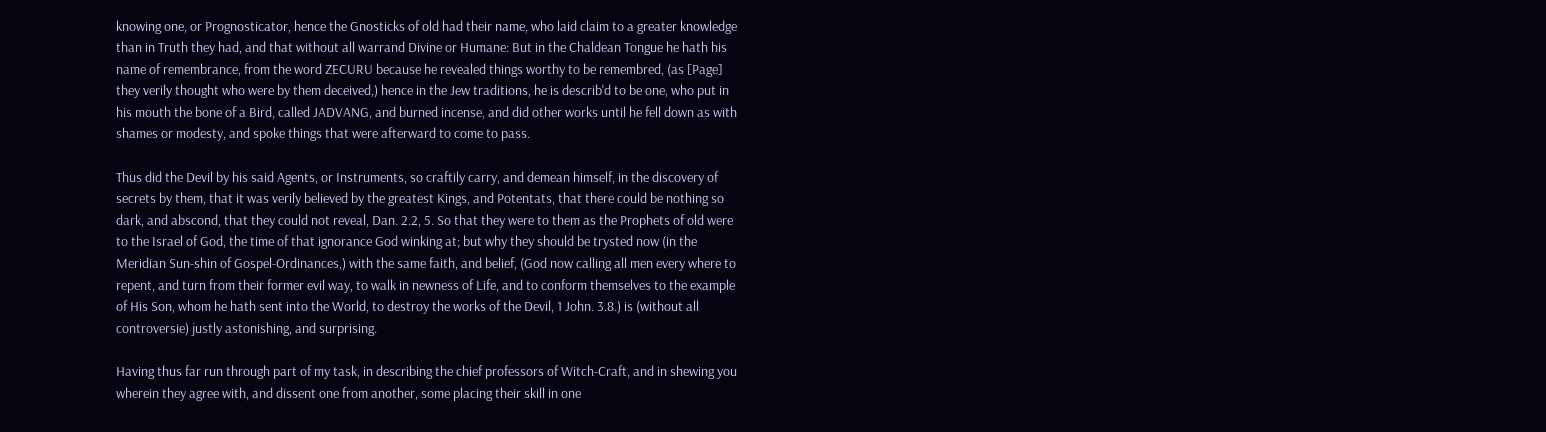knowing one, or Prognosticator, hence the Gnosticks of old had their name, who laid claim to a greater knowledge than in Truth they had, and that without all warrand Divine or Humane: But in the Chaldean Tongue he hath his name of remembrance, from the word ZECURU because he revealed things worthy to be remembred, (as [Page] they verily thought who were by them deceived,) hence in the Jew traditions, he is describ'd to be one, who put in his mouth the bone of a Bird, called JADVANG, and burned incense, and did other works until he fell down as with shames or modesty, and spoke things that were afterward to come to pass.

Thus did the Devil by his said Agents, or Instruments, so craftily carry, and demean himself, in the discovery of secrets by them, that it was verily believed by the greatest Kings, and Potentats, that there could be nothing so dark, and abscond, that they could not reveal, Dan. 2.2, 5. So that they were to them as the Prophets of old were to the Israel of God, the time of that ignorance God winking at; but why they should be trysted now (in the Meridian Sun-shin of Gospel-Ordinances,) with the same faith, and belief, (God now calling all men every where to repent, and turn from their former evil way, to walk in newness of Life, and to conform themselves to the example of His Son, whom he hath sent into the World, to destroy the works of the Devil, 1 John. 3.8.) is (without all controversie) justly astonishing, and surprising.

Having thus far run through part of my task, in describing the chief professors of Witch-Craft, and in shewing you wherein they agree with, and dissent one from another, some placing their skill in one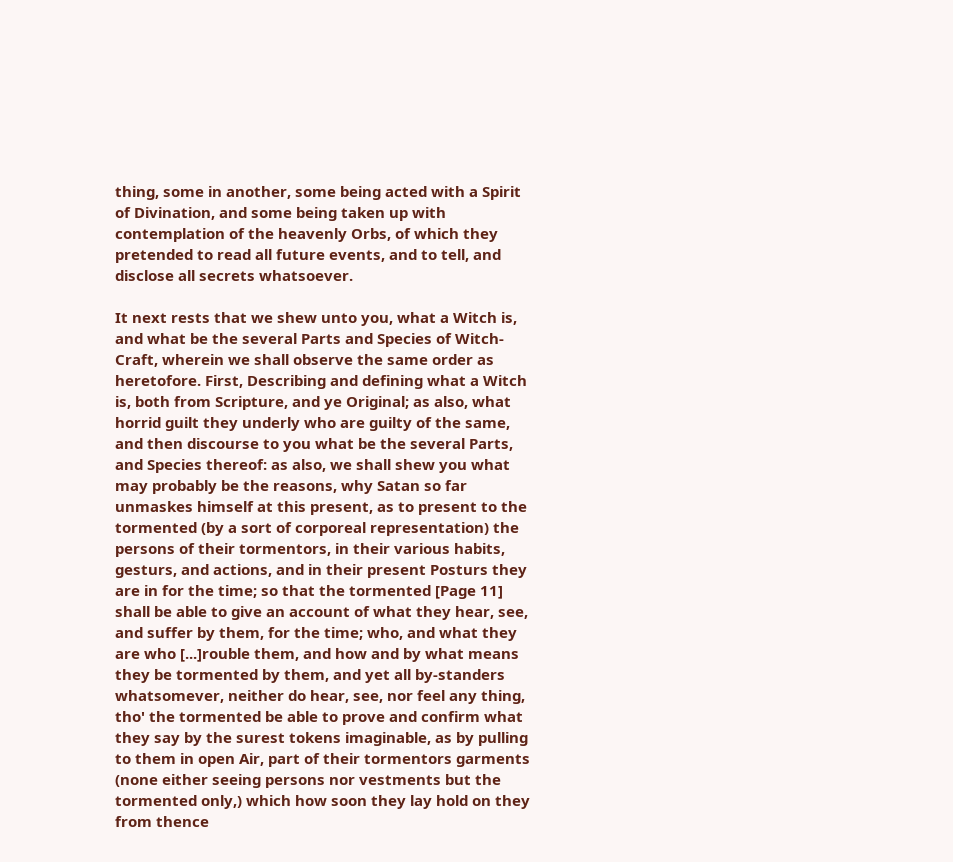thing, some in another, some being acted with a Spirit of Divination, and some being taken up with contemplation of the heavenly Orbs, of which they pretended to read all future events, and to tell, and disclose all secrets whatsoever.

It next rests that we shew unto you, what a Witch is, and what be the several Parts and Species of Witch-Craft, wherein we shall observe the same order as heretofore. First, Describing and defining what a Witch is, both from Scripture, and ye Original; as also, what horrid guilt they underly who are guilty of the same, and then discourse to you what be the several Parts, and Species thereof: as also, we shall shew you what may probably be the reasons, why Satan so far unmaskes himself at this present, as to present to the tormented (by a sort of corporeal representation) the persons of their tormentors, in their various habits, gesturs, and actions, and in their present Posturs they are in for the time; so that the tormented [Page 11] shall be able to give an account of what they hear, see, and suffer by them, for the time; who, and what they are who [...]rouble them, and how and by what means they be tormented by them, and yet all by-standers whatsomever, neither do hear, see, nor feel any thing, tho' the tormented be able to prove and confirm what they say by the surest tokens imaginable, as by pulling to them in open Air, part of their tormentors garments (none either seeing persons nor vestments but the tormented only,) which how soon they lay hold on they from thence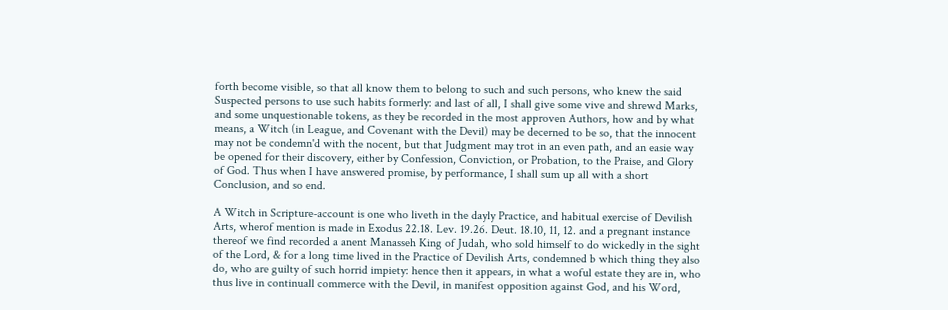forth become visible, so that all know them to belong to such and such persons, who knew the said Suspected persons to use such habits formerly: and last of all, I shall give some vive and shrewd Marks, and some unquestionable tokens, as they be recorded in the most approven Authors, how and by what means, a Witch (in League, and Covenant with the Devil) may be decerned to be so, that the innocent may not be condemn'd with the nocent, but that Judgment may trot in an even path, and an easie way be opened for their discovery, either by Confession, Conviction, or Probation, to the Praise, and Glory of God. Thus when I have answered promise, by performance, I shall sum up all with a short Conclusion, and so end.

A Witch in Scripture-account is one who liveth in the dayly Practice, and habitual exercise of Devilish Arts, wherof mention is made in Exodus 22.18. Lev. 19.26. Deut. 18.10, 11, 12. and a pregnant instance thereof we find recorded a anent Manasseh King of Judah, who sold himself to do wickedly in the sight of the Lord, & for a long time lived in the Practice of Devilish Arts, condemned b which thing they also do, who are guilty of such horrid impiety: hence then it appears, in what a woful estate they are in, who thus live in continuall commerce with the Devil, in manifest opposition against God, and his Word,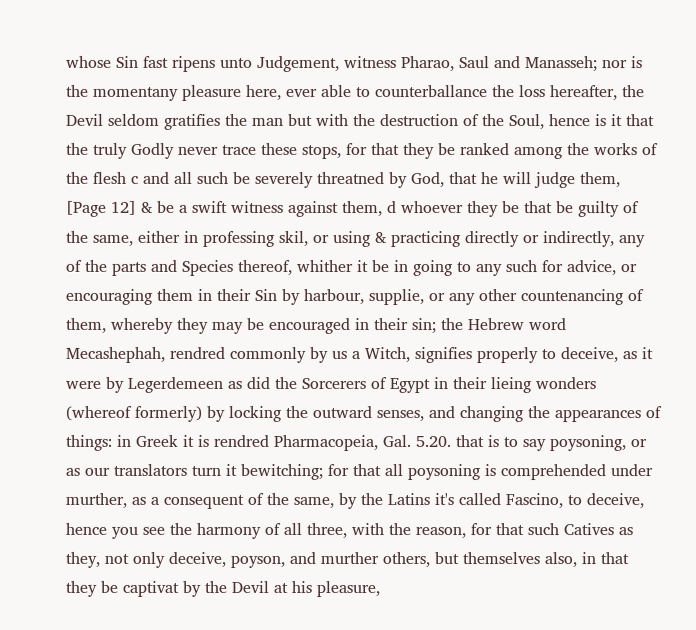whose Sin fast ripens unto Judgement, witness Pharao, Saul and Manasseh; nor is the momentany pleasure here, ever able to counterballance the loss hereafter, the Devil seldom gratifies the man but with the destruction of the Soul, hence is it that the truly Godly never trace these stops, for that they be ranked among the works of the flesh c and all such be severely threatned by God, that he will judge them, [Page 12] & be a swift witness against them, d whoever they be that be guilty of the same, either in professing skil, or using & practicing directly or indirectly, any of the parts and Species thereof, whither it be in going to any such for advice, or encouraging them in their Sin by harbour, supplie, or any other countenancing of them, whereby they may be encouraged in their sin; the Hebrew word Mecashephah, rendred commonly by us a Witch, signifies properly to deceive, as it were by Legerdemeen as did the Sorcerers of Egypt in their lieing wonders (whereof formerly) by locking the outward senses, and changing the appearances of things: in Greek it is rendred Pharmacopeia, Gal. 5.20. that is to say poysoning, or as our translators turn it bewitching; for that all poysoning is comprehended under murther, as a consequent of the same, by the Latins it's called Fascino, to deceive, hence you see the harmony of all three, with the reason, for that such Catives as they, not only deceive, poyson, and murther others, but themselves also, in that they be captivat by the Devil at his pleasure,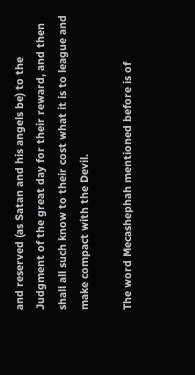and reserved (as Satan and his angels be) to the Judgment of the great day for their reward, and then shall all such know to their cost what it is to league and make compact with the Devil.

The word Mecashephah mentioned before is of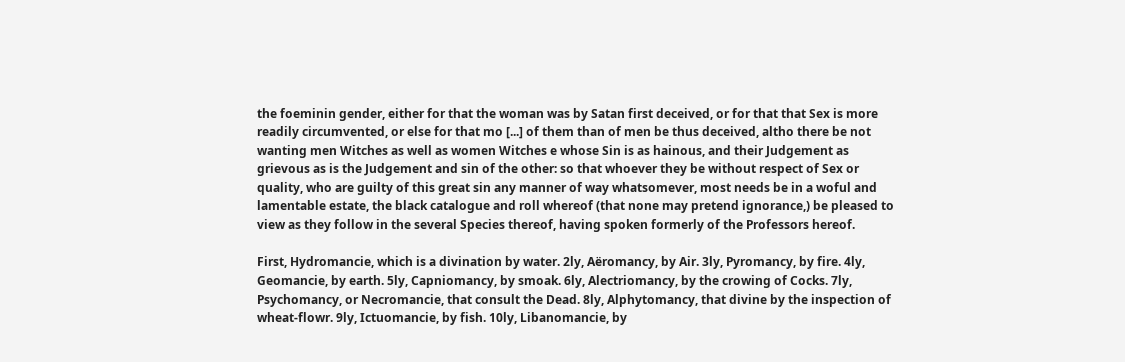the foeminin gender, either for that the woman was by Satan first deceived, or for that that Sex is more readily circumvented, or else for that mo [...] of them than of men be thus deceived, altho there be not wanting men Witches as well as women Witches e whose Sin is as hainous, and their Judgement as grievous as is the Judgement and sin of the other: so that whoever they be without respect of Sex or quality, who are guilty of this great sin any manner of way whatsomever, most needs be in a woful and lamentable estate, the black catalogue and roll whereof (that none may pretend ignorance,) be pleased to view as they follow in the several Species thereof, having spoken formerly of the Professors hereof.

First, Hydromancie, which is a divination by water. 2ly, Aëromancy, by Air. 3ly, Pyromancy, by fire. 4ly, Geomancie, by earth. 5ly, Capniomancy, by smoak. 6ly, Alectriomancy, by the crowing of Cocks. 7ly, Psychomancy, or Necromancie, that consult the Dead. 8ly, Alphytomancy, that divine by the inspection of wheat-flowr. 9ly, Ictuomancie, by fish. 10ly, Libanomancie, by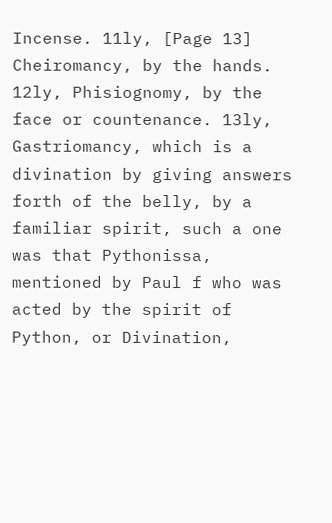Incense. 11ly, [Page 13] Cheiromancy, by the hands. 12ly, Phisiognomy, by the face or countenance. 13ly, Gastriomancy, which is a divination by giving answers forth of the belly, by a familiar spirit, such a one was that Pythonissa, mentioned by Paul f who was acted by the spirit of Python, or Divination,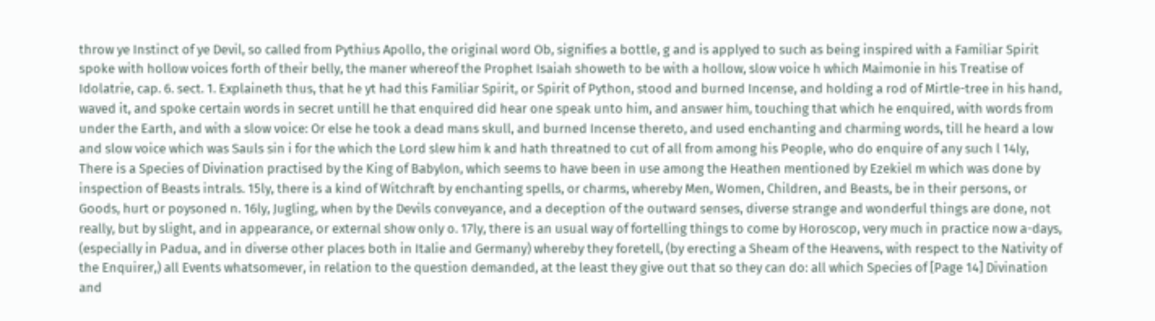throw ye Instinct of ye Devil, so called from Pythius Apollo, the original word Ob, signifies a bottle, g and is applyed to such as being inspired with a Familiar Spirit spoke with hollow voices forth of their belly, the maner whereof the Prophet Isaiah showeth to be with a hollow, slow voice h which Maimonie in his Treatise of Idolatrie, cap. 6. sect. 1. Explaineth thus, that he yt had this Familiar Spirit, or Spirit of Python, stood and burned Incense, and holding a rod of Mirtle-tree in his hand, waved it, and spoke certain words in secret untill he that enquired did hear one speak unto him, and answer him, touching that which he enquired, with words from under the Earth, and with a slow voice: Or else he took a dead mans skull, and burned Incense thereto, and used enchanting and charming words, till he heard a low and slow voice which was Sauls sin i for the which the Lord slew him k and hath threatned to cut of all from among his People, who do enquire of any such l 14ly, There is a Species of Divination practised by the King of Babylon, which seems to have been in use among the Heathen mentioned by Ezekiel m which was done by inspection of Beasts intrals. 15ly, there is a kind of Witchraft by enchanting spells, or charms, whereby Men, Women, Children, and Beasts, be in their persons, or Goods, hurt or poysoned n. 16ly, Jugling, when by the Devils conveyance, and a deception of the outward senses, diverse strange and wonderful things are done, not really, but by slight, and in appearance, or external show only o. 17ly, there is an usual way of fortelling things to come by Horoscop, very much in practice now a-days, (especially in Padua, and in diverse other places both in Italie and Germany) whereby they foretell, (by erecting a Sheam of the Heavens, with respect to the Nativity of the Enquirer,) all Events whatsomever, in relation to the question demanded, at the least they give out that so they can do: all which Species of [Page 14] Divination and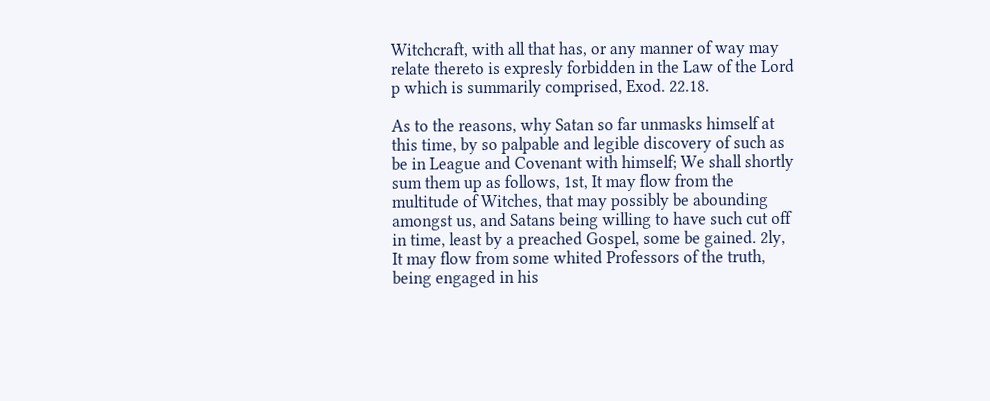Witchcraft, with all that has, or any manner of way may relate thereto is expresly forbidden in the Law of the Lord p which is summarily comprised, Exod. 22.18.

As to the reasons, why Satan so far unmasks himself at this time, by so palpable and legible discovery of such as be in League and Covenant with himself; We shall shortly sum them up as follows, 1st, It may flow from the multitude of Witches, that may possibly be abounding amongst us, and Satans being willing to have such cut off in time, least by a preached Gospel, some be gained. 2ly, It may flow from some whited Professors of the truth, being engaged in his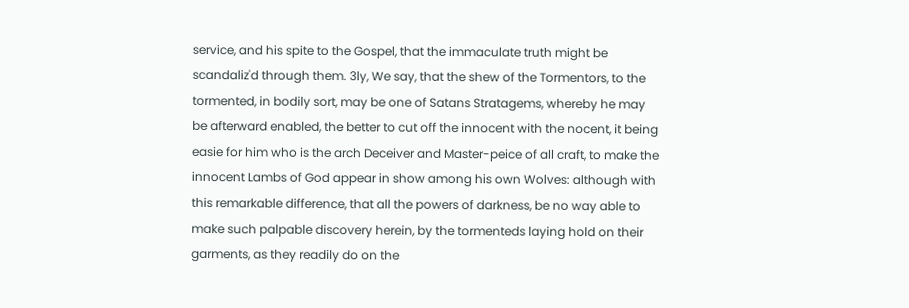service, and his spite to the Gospel, that the immaculate truth might be scandaliz'd through them. 3ly, We say, that the shew of the Tormentors, to the tormented, in bodily sort, may be one of Satans Stratagems, whereby he may be afterward enabled, the better to cut off the innocent with the nocent, it being easie for him who is the arch Deceiver and Master-peice of all craft, to make the innocent Lambs of God appear in show among his own Wolves: although with this remarkable difference, that all the powers of darkness, be no way able to make such palpable discovery herein, by the tormenteds laying hold on their garments, as they readily do on the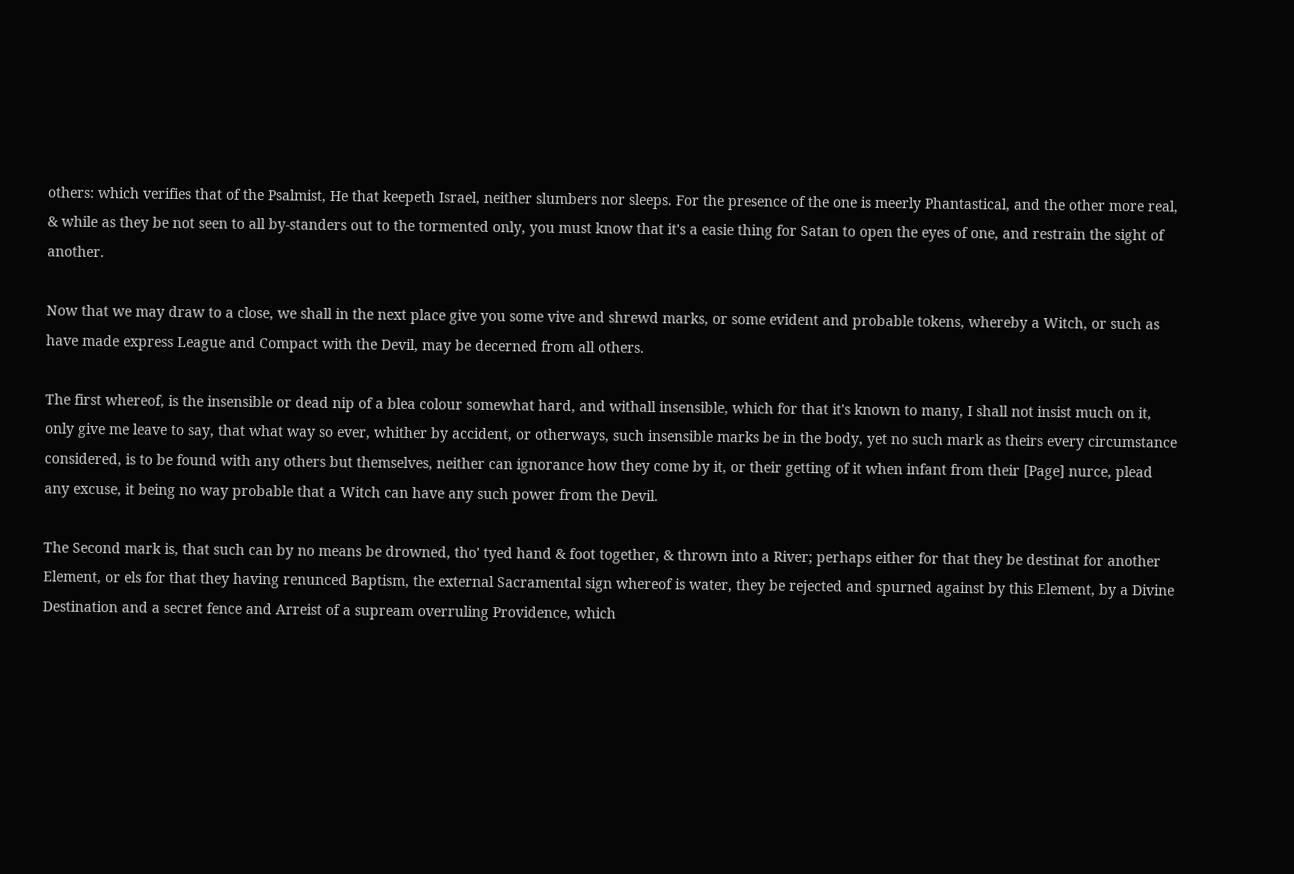others: which verifies that of the Psalmist, He that keepeth Israel, neither slumbers nor sleeps. For the presence of the one is meerly Phantastical, and the other more real, & while as they be not seen to all by-standers out to the tormented only, you must know that it's a easie thing for Satan to open the eyes of one, and restrain the sight of another.

Now that we may draw to a close, we shall in the next place give you some vive and shrewd marks, or some evident and probable tokens, whereby a Witch, or such as have made express League and Compact with the Devil, may be decerned from all others.

The first whereof, is the insensible or dead nip of a blea colour somewhat hard, and withall insensible, which for that it's known to many, I shall not insist much on it, only give me leave to say, that what way so ever, whither by accident, or otherways, such insensible marks be in the body, yet no such mark as theirs every circumstance considered, is to be found with any others but themselves, neither can ignorance how they come by it, or their getting of it when infant from their [Page] nurce, plead any excuse, it being no way probable that a Witch can have any such power from the Devil.

The Second mark is, that such can by no means be drowned, tho' tyed hand & foot together, & thrown into a River; perhaps either for that they be destinat for another Element, or els for that they having renunced Baptism, the external Sacramental sign whereof is water, they be rejected and spurned against by this Element, by a Divine Destination and a secret fence and Arreist of a supream overruling Providence, which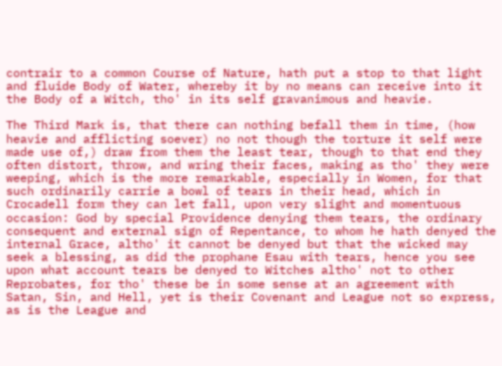contrair to a common Course of Nature, hath put a stop to that light and fluide Body of Water, whereby it by no means can receive into it the Body of a Witch, tho' in its self gravanimous and heavie.

The Third Mark is, that there can nothing befall them in time, (how heavie and afflicting soever) no not though the torture it self were made use of,) draw from them the least tear, though to that end they often distort, throw, and wring their faces, making as tho' they were weeping, which is the more remarkable, especially in Women, for that such ordinarily carrie a bowl of tears in their head, which in Crocadell form they can let fall, upon very slight and momentuous occasion: God by special Providence denying them tears, the ordinary consequent and external sign of Repentance, to whom he hath denyed the internal Grace, altho' it cannot be denyed but that the wicked may seek a blessing, as did the prophane Esau with tears, hence you see upon what account tears be denyed to Witches altho' not to other Reprobates, for tho' these be in some sense at an agreement with Satan, Sin, and Hell, yet is their Covenant and League not so express, as is the League and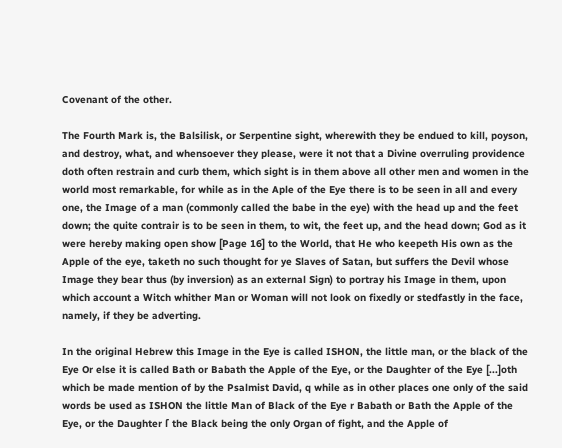Covenant of the other.

The Fourth Mark is, the Balsilisk, or Serpentine sight, wherewith they be endued to kill, poyson, and destroy, what, and whensoever they please, were it not that a Divine overruling providence doth often restrain and curb them, which sight is in them above all other men and women in the world most remarkable, for while as in the Aple of the Eye there is to be seen in all and every one, the Image of a man (commonly called the babe in the eye) with the head up and the feet down; the quite contrair is to be seen in them, to wit, the feet up, and the head down; God as it were hereby making open show [Page 16] to the World, that He who keepeth His own as the Apple of the eye, taketh no such thought for ye Slaves of Satan, but suffers the Devil whose Image they bear thus (by inversion) as an external Sign) to portray his Image in them, upon which account a Witch whither Man or Woman will not look on fixedly or stedfastly in the face, namely, if they be adverting.

In the original Hebrew this Image in the Eye is called ISHON, the little man, or the black of the Eye Or else it is called Bath or Babath the Apple of the Eye, or the Daughter of the Eye [...]oth which be made mention of by the Psalmist David, q while as in other places one only of the said words be used as ISHON the little Man of Black of the Eye r Babath or Bath the Apple of the Eye, or the Daughter ſ the Black being the only Organ of fight, and the Apple of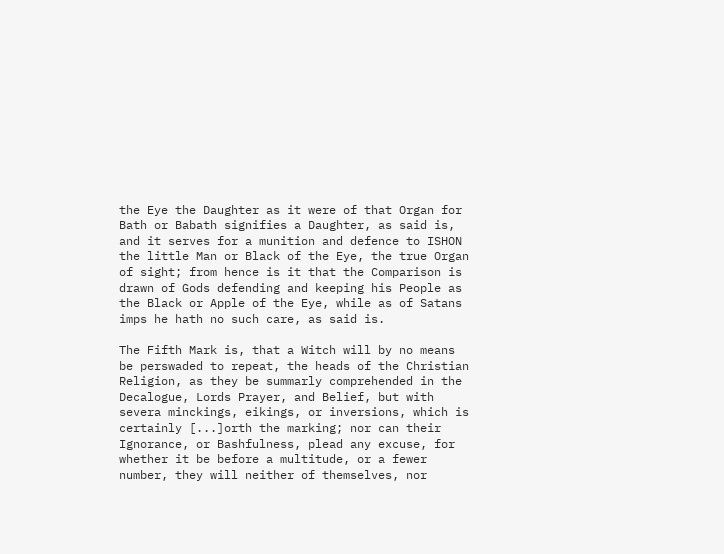the Eye the Daughter as it were of that Organ for Bath or Babath signifies a Daughter, as said is, and it serves for a munition and defence to ISHON the little Man or Black of the Eye, the true Organ of sight; from hence is it that the Comparison is drawn of Gods defending and keeping his People as the Black or Apple of the Eye, while as of Satans imps he hath no such care, as said is.

The Fifth Mark is, that a Witch will by no means be perswaded to repeat, the heads of the Christian Religion, as they be summarly comprehended in the Decalogue, Lords Prayer, and Belief, but with severa minckings, eikings, or inversions, which is certainly [...]orth the marking; nor can their Ignorance, or Bashfulness, plead any excuse, for whether it be before a multitude, or a fewer number, they will neither of themselves, nor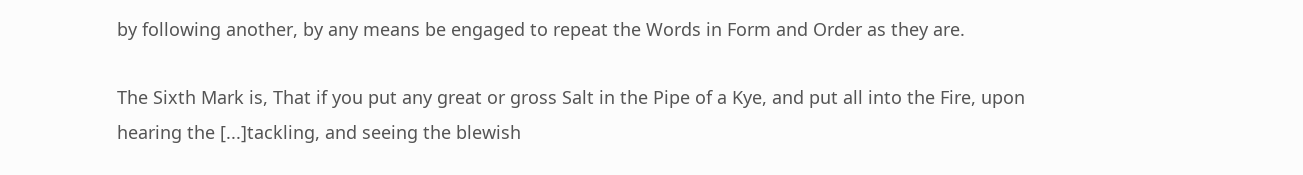by following another, by any means be engaged to repeat the Words in Form and Order as they are.

The Sixth Mark is, That if you put any great or gross Salt in the Pipe of a Kye, and put all into the Fire, upon hearing the [...]tackling, and seeing the blewish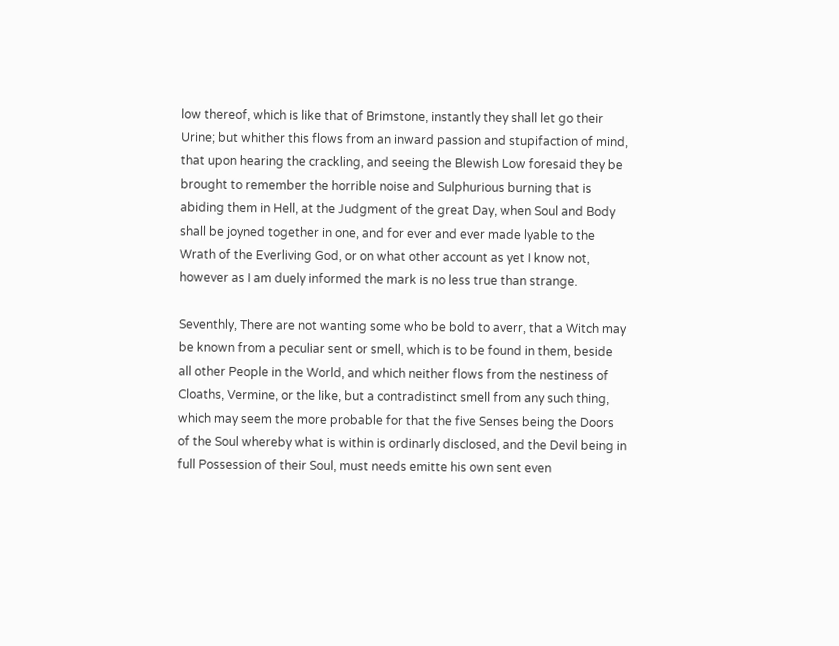low thereof, which is like that of Brimstone, instantly they shall let go their Urine; but whither this flows from an inward passion and stupifaction of mind, that upon hearing the crackling, and seeing the Blewish Low foresaid they be brought to remember the horrible noise and Sulphurious burning that is abiding them in Hell, at the Judgment of the great Day, when Soul and Body shall be joyned together in one, and for ever and ever made lyable to the Wrath of the Everliving God, or on what other account as yet I know not, however as I am duely informed the mark is no less true than strange.

Seventhly, There are not wanting some who be bold to averr, that a Witch may be known from a peculiar sent or smell, which is to be found in them, beside all other People in the World, and which neither flows from the nestiness of Cloaths, Vermine, or the like, but a contradistinct smell from any such thing, which may seem the more probable for that the five Senses being the Doors of the Soul whereby what is within is ordinarly disclosed, and the Devil being in full Possession of their Soul, must needs emitte his own sent even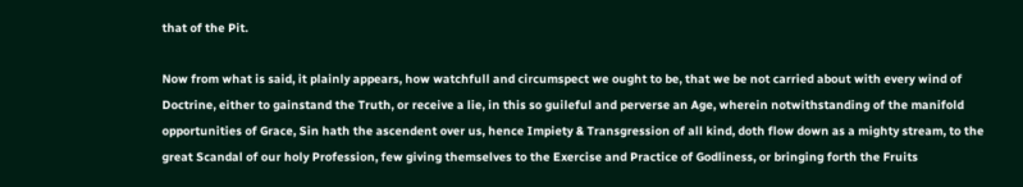that of the Pit.

Now from what is said, it plainly appears, how watchfull and circumspect we ought to be, that we be not carried about with every wind of Doctrine, either to gainstand the Truth, or receive a lie, in this so guileful and perverse an Age, wherein notwithstanding of the manifold opportunities of Grace, Sin hath the ascendent over us, hence Impiety & Transgression of all kind, doth flow down as a mighty stream, to the great Scandal of our holy Profession, few giving themselves to the Exercise and Practice of Godliness, or bringing forth the Fruits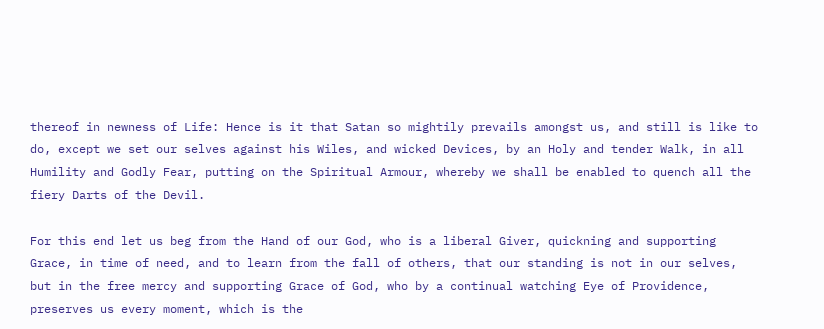thereof in newness of Life: Hence is it that Satan so mightily prevails amongst us, and still is like to do, except we set our selves against his Wiles, and wicked Devices, by an Holy and tender Walk, in all Humility and Godly Fear, putting on the Spiritual Armour, whereby we shall be enabled to quench all the fiery Darts of the Devil.

For this end let us beg from the Hand of our God, who is a liberal Giver, quickning and supporting Grace, in time of need, and to learn from the fall of others, that our standing is not in our selves, but in the free mercy and supporting Grace of God, who by a continual watching Eye of Providence, preserves us every moment, which is the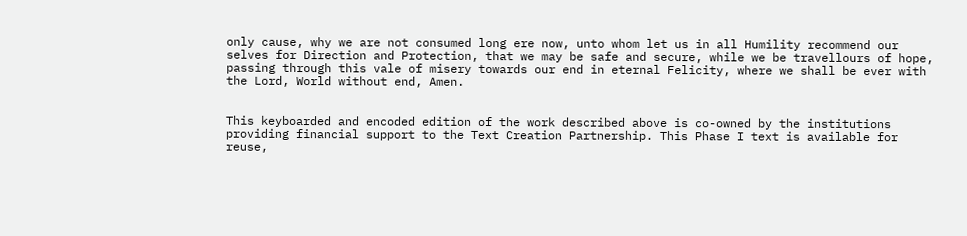only cause, why we are not consumed long ere now, unto whom let us in all Humility recommend our selves for Direction and Protection, that we may be safe and secure, while we be travellours of hope, passing through this vale of misery towards our end in eternal Felicity, where we shall be ever with the Lord, World without end, Amen.


This keyboarded and encoded edition of the work described above is co-owned by the institutions providing financial support to the Text Creation Partnership. This Phase I text is available for reuse,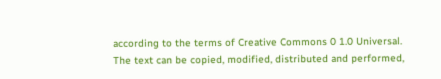according to the terms of Creative Commons 0 1.0 Universal. The text can be copied, modified, distributed and performed,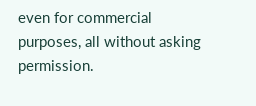even for commercial purposes, all without asking permission.